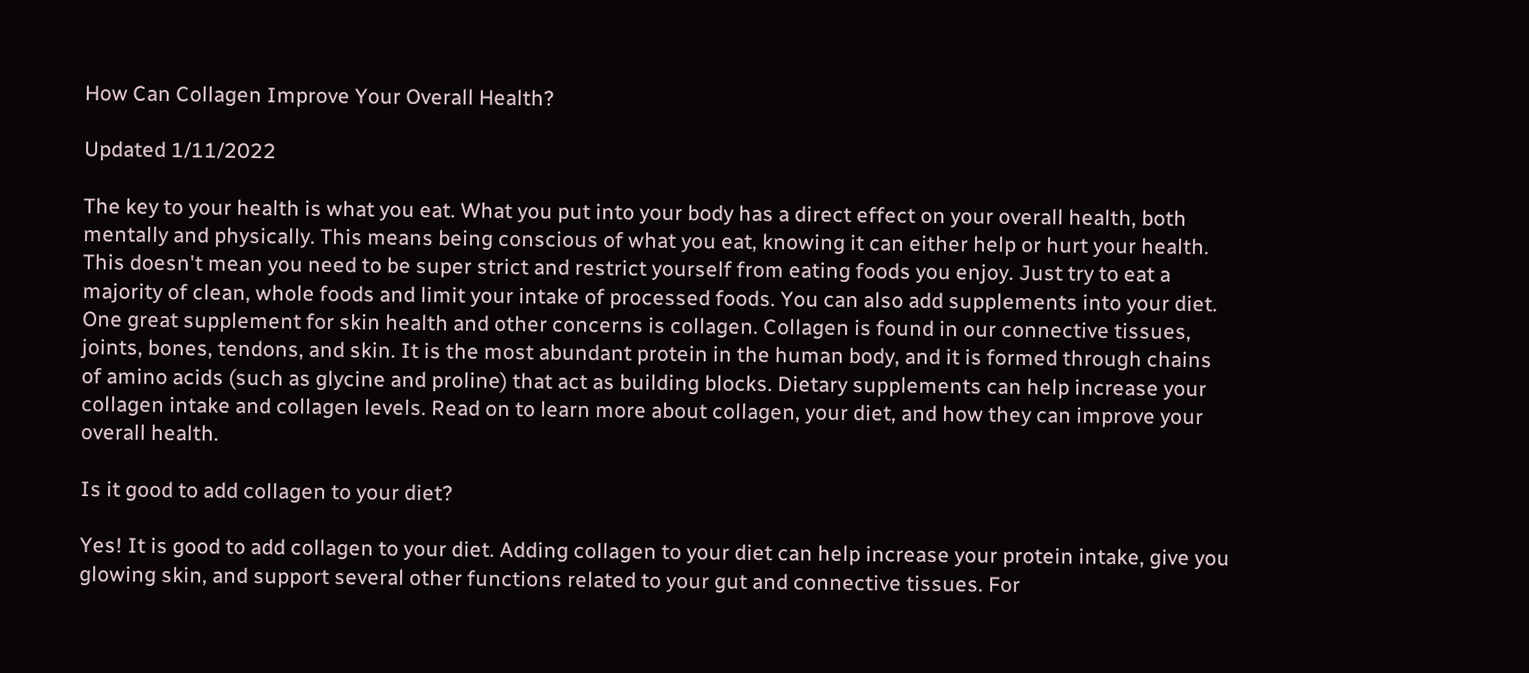How Can Collagen Improve Your Overall Health?

Updated 1/11/2022

The key to your health is what you eat. What you put into your body has a direct effect on your overall health, both mentally and physically. This means being conscious of what you eat, knowing it can either help or hurt your health. This doesn't mean you need to be super strict and restrict yourself from eating foods you enjoy. Just try to eat a majority of clean, whole foods and limit your intake of processed foods. You can also add supplements into your diet. One great supplement for skin health and other concerns is collagen. Collagen is found in our connective tissues, joints, bones, tendons, and skin. It is the most abundant protein in the human body, and it is formed through chains of amino acids (such as glycine and proline) that act as building blocks. Dietary supplements can help increase your collagen intake and collagen levels. Read on to learn more about collagen, your diet, and how they can improve your overall health.

Is it good to add collagen to your diet?

Yes! It is good to add collagen to your diet. Adding collagen to your diet can help increase your protein intake, give you glowing skin, and support several other functions related to your gut and connective tissues. For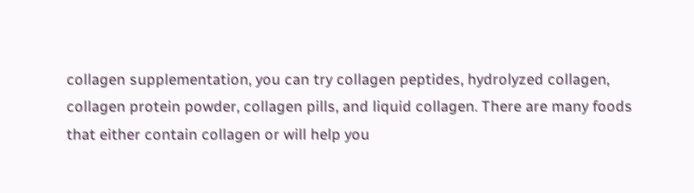collagen supplementation, you can try collagen peptides, hydrolyzed collagen, collagen protein powder, collagen pills, and liquid collagen. There are many foods that either contain collagen or will help you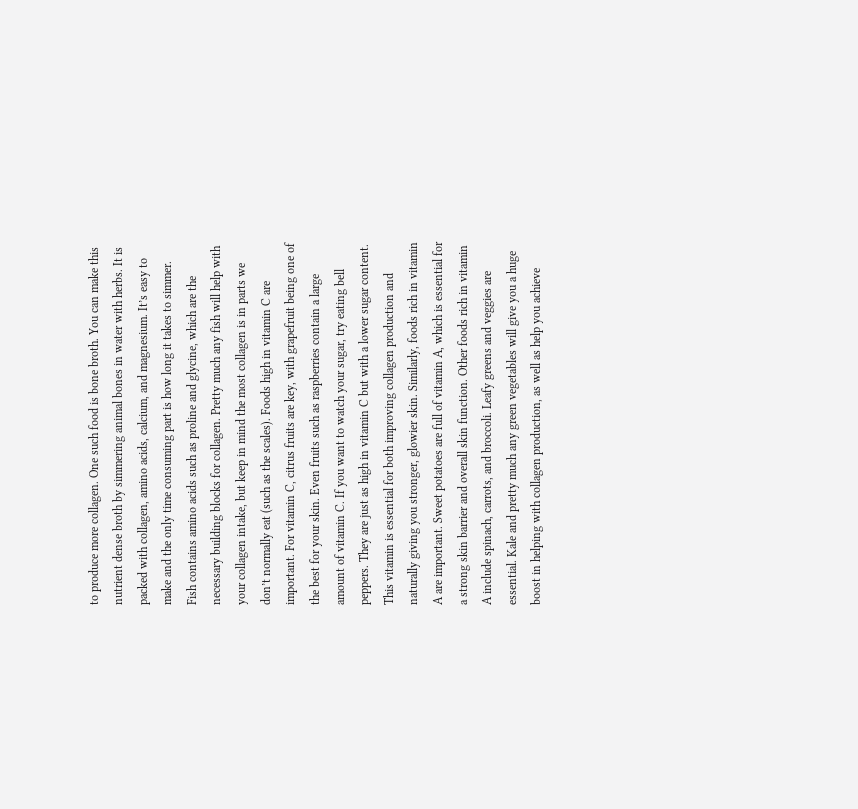to produce more collagen. One such food is bone broth. You can make this nutrient dense broth by simmering animal bones in water with herbs. It is packed with collagen, amino acids, calcium, and magnesium. It’s easy to make and the only time consuming part is how long it takes to simmer. Fish contains amino acids such as proline and glycine, which are the necessary building blocks for collagen. Pretty much any fish will help with your collagen intake, but keep in mind the most collagen is in parts we don’t normally eat (such as the scales). Foods high in vitamin C are important. For vitamin C, citrus fruits are key, with grapefruit being one of the best for your skin. Even fruits such as raspberries contain a large amount of vitamin C. If you want to watch your sugar, try eating bell peppers. They are just as high in vitamin C but with a lower sugar content. This vitamin is essential for both improving collagen production and naturally giving you stronger, glowier skin. Similarly, foods rich in vitamin A are important. Sweet potatoes are full of vitamin A, which is essential for a strong skin barrier and overall skin function. Other foods rich in vitamin A include spinach, carrots, and broccoli. Leafy greens and veggies are essential. Kale and pretty much any green vegetables will give you a huge boost in helping with collagen production, as well as help you achieve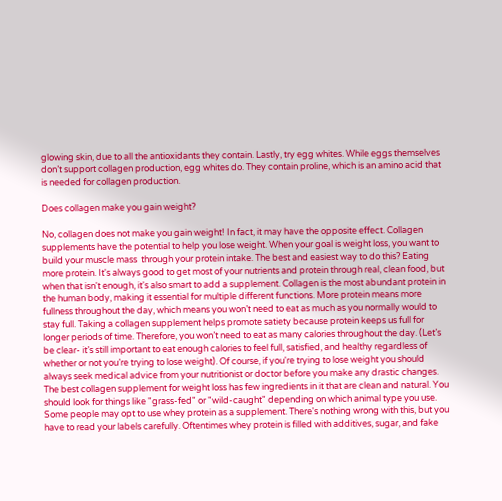glowing skin, due to all the antioxidants they contain. Lastly, try egg whites. While eggs themselves don’t support collagen production, egg whites do. They contain proline, which is an amino acid that is needed for collagen production.

Does collagen make you gain weight?

No, collagen does not make you gain weight! In fact, it may have the opposite effect. Collagen supplements have the potential to help you lose weight. When your goal is weight loss, you want to build your muscle mass  through your protein intake. The best and easiest way to do this? Eating more protein. It's always good to get most of your nutrients and protein through real, clean food, but when that isn't enough, it's also smart to add a supplement. Collagen is the most abundant protein in the human body, making it essential for multiple different functions. More protein means more fullness throughout the day, which means you won’t need to eat as much as you normally would to stay full. Taking a collagen supplement helps promote satiety because protein keeps us full for longer periods of time. Therefore, you won’t need to eat as many calories throughout the day. (Let’s be clear- it’s still important to eat enough calories to feel full, satisfied, and healthy regardless of whether or not you’re trying to lose weight). Of course, if you're trying to lose weight you should always seek medical advice from your nutritionist or doctor before you make any drastic changes. The best collagen supplement for weight loss has few ingredients in it that are clean and natural. You should look for things like "grass-fed" or "wild-caught" depending on which animal type you use. Some people may opt to use whey protein as a supplement. There's nothing wrong with this, but you have to read your labels carefully. Oftentimes whey protein is filled with additives, sugar, and fake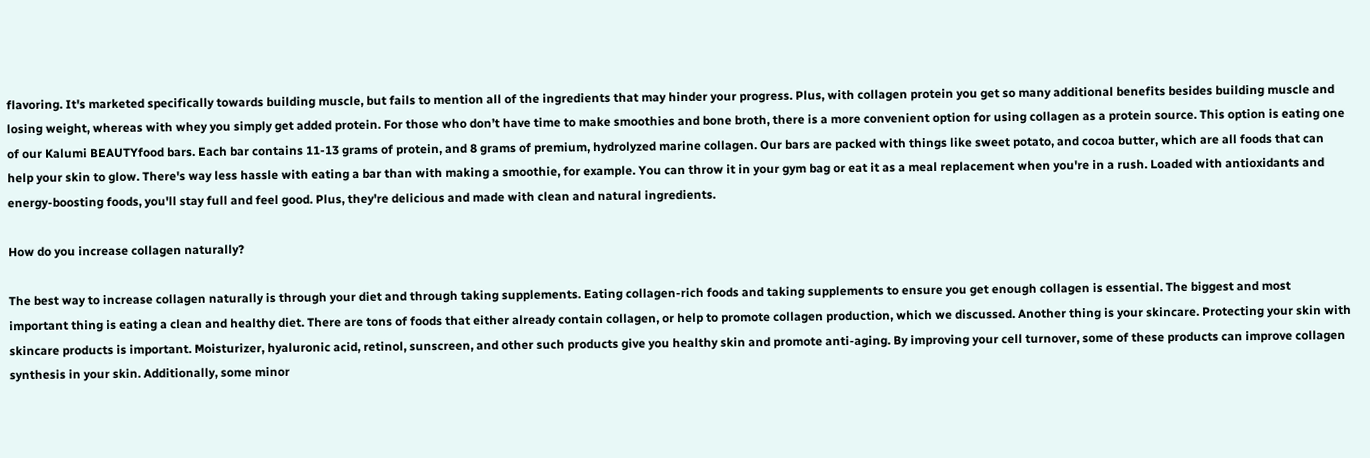flavoring. It's marketed specifically towards building muscle, but fails to mention all of the ingredients that may hinder your progress. Plus, with collagen protein you get so many additional benefits besides building muscle and losing weight, whereas with whey you simply get added protein. For those who don’t have time to make smoothies and bone broth, there is a more convenient option for using collagen as a protein source. This option is eating one of our Kalumi BEAUTYfood bars. Each bar contains 11-13 grams of protein, and 8 grams of premium, hydrolyzed marine collagen. Our bars are packed with things like sweet potato, and cocoa butter, which are all foods that can help your skin to glow. There's way less hassle with eating a bar than with making a smoothie, for example. You can throw it in your gym bag or eat it as a meal replacement when you're in a rush. Loaded with antioxidants and energy-boosting foods, you'll stay full and feel good. Plus, they're delicious and made with clean and natural ingredients.

How do you increase collagen naturally?

The best way to increase collagen naturally is through your diet and through taking supplements. Eating collagen-rich foods and taking supplements to ensure you get enough collagen is essential. The biggest and most important thing is eating a clean and healthy diet. There are tons of foods that either already contain collagen, or help to promote collagen production, which we discussed. Another thing is your skincare. Protecting your skin with skincare products is important. Moisturizer, hyaluronic acid, retinol, sunscreen, and other such products give you healthy skin and promote anti-aging. By improving your cell turnover, some of these products can improve collagen synthesis in your skin. Additionally, some minor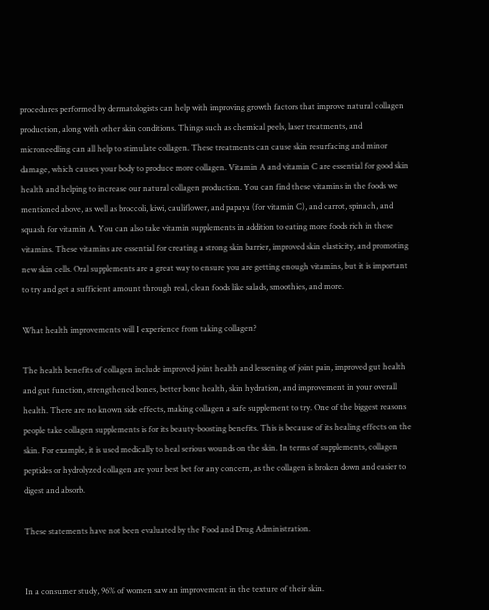procedures performed by dermatologists can help with improving growth factors that improve natural collagen production, along with other skin conditions. Things such as chemical peels, laser treatments, and microneedling can all help to stimulate collagen. These treatments can cause skin resurfacing and minor damage, which causes your body to produce more collagen. Vitamin A and vitamin C are essential for good skin health and helping to increase our natural collagen production. You can find these vitamins in the foods we mentioned above, as well as broccoli, kiwi, cauliflower, and papaya (for vitamin C), and carrot, spinach, and squash for vitamin A. You can also take vitamin supplements in addition to eating more foods rich in these vitamins. These vitamins are essential for creating a strong skin barrier, improved skin elasticity, and promoting new skin cells. Oral supplements are a great way to ensure you are getting enough vitamins, but it is important to try and get a sufficient amount through real, clean foods like salads, smoothies, and more.

What health improvements will I experience from taking collagen?

The health benefits of collagen include improved joint health and lessening of joint pain, improved gut health and gut function, strengthened bones, better bone health, skin hydration, and improvement in your overall health. There are no known side effects, making collagen a safe supplement to try. One of the biggest reasons people take collagen supplements is for its beauty-boosting benefits. This is because of its healing effects on the skin. For example, it is used medically to heal serious wounds on the skin. In terms of supplements, collagen peptides or hydrolyzed collagen are your best bet for any concern, as the collagen is broken down and easier to digest and absorb.

These statements have not been evaluated by the Food and Drug Administration.


In a consumer study, 96% of women saw an improvement in the texture of their skin.